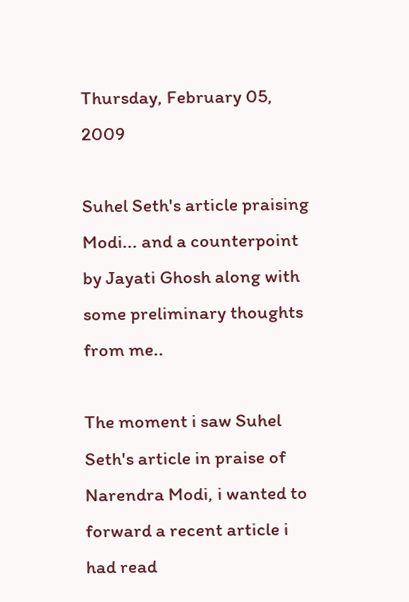Thursday, February 05, 2009

Suhel Seth's article praising Modi... and a counterpoint by Jayati Ghosh along with some preliminary thoughts from me..

The moment i saw Suhel Seth's article in praise of Narendra Modi, i wanted to forward a recent article i had read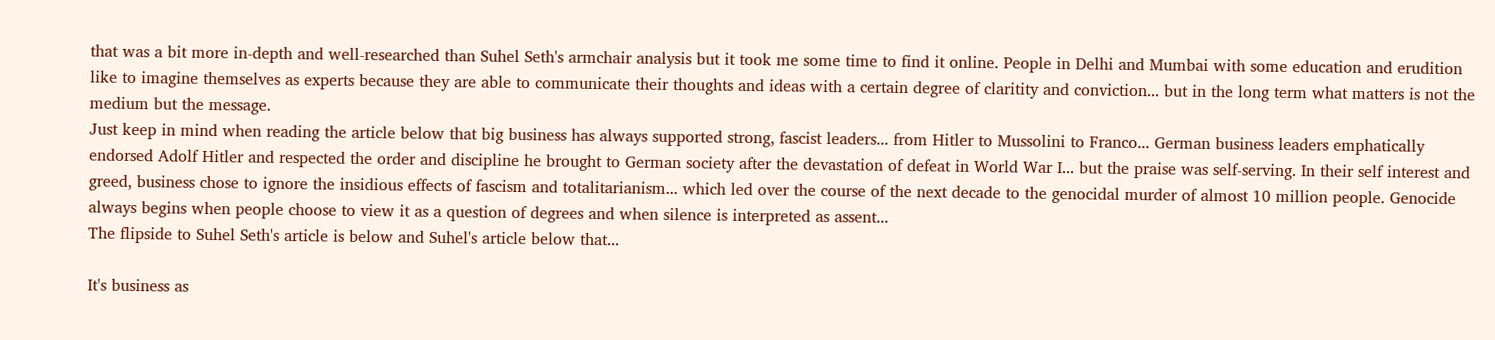that was a bit more in-depth and well-researched than Suhel Seth's armchair analysis but it took me some time to find it online. People in Delhi and Mumbai with some education and erudition like to imagine themselves as experts because they are able to communicate their thoughts and ideas with a certain degree of claritity and conviction... but in the long term what matters is not the medium but the message.
Just keep in mind when reading the article below that big business has always supported strong, fascist leaders... from Hitler to Mussolini to Franco... German business leaders emphatically endorsed Adolf Hitler and respected the order and discipline he brought to German society after the devastation of defeat in World War I... but the praise was self-serving. In their self interest and greed, business chose to ignore the insidious effects of fascism and totalitarianism... which led over the course of the next decade to the genocidal murder of almost 10 million people. Genocide always begins when people choose to view it as a question of degrees and when silence is interpreted as assent...
The flipside to Suhel Seth's article is below and Suhel's article below that...

It's business as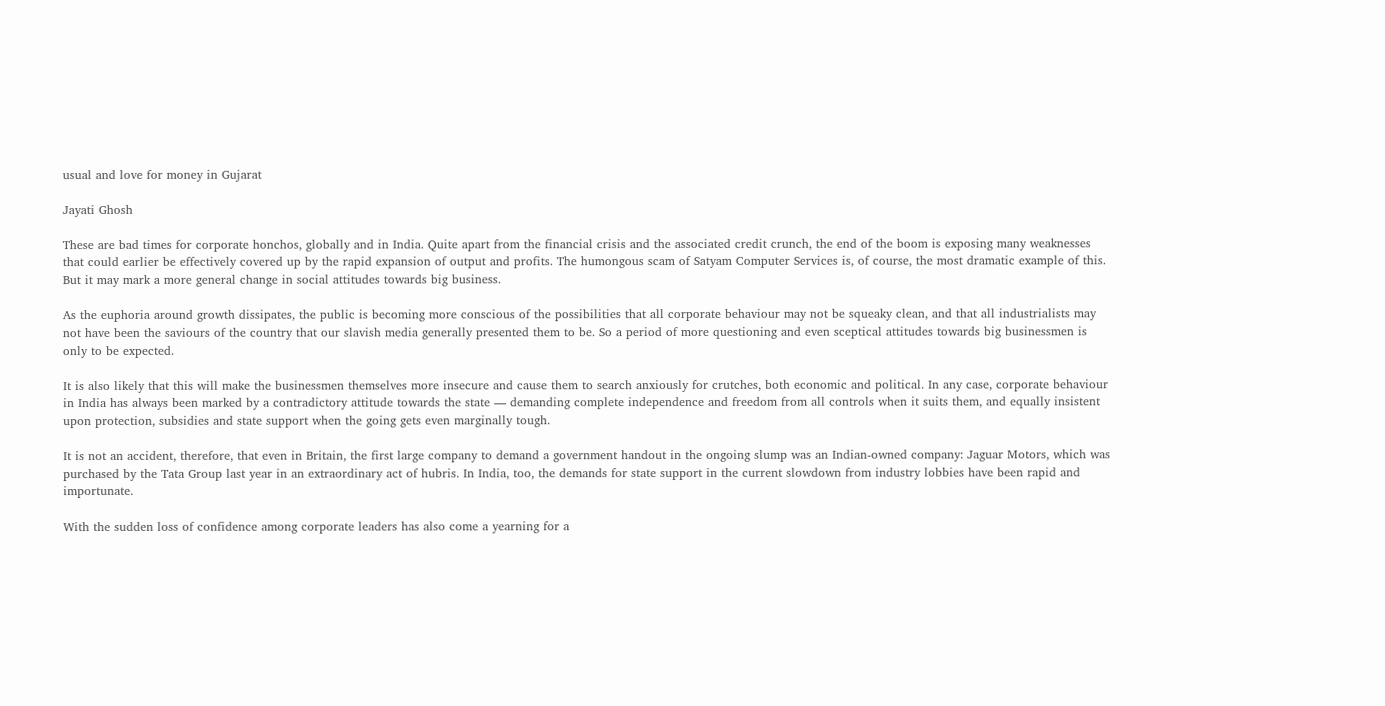usual and love for money in Gujarat

Jayati Ghosh

These are bad times for corporate honchos, globally and in India. Quite apart from the financial crisis and the associated credit crunch, the end of the boom is exposing many weaknesses that could earlier be effectively covered up by the rapid expansion of output and profits. The humongous scam of Satyam Computer Services is, of course, the most dramatic example of this. But it may mark a more general change in social attitudes towards big business.

As the euphoria around growth dissipates, the public is becoming more conscious of the possibilities that all corporate behaviour may not be squeaky clean, and that all industrialists may not have been the saviours of the country that our slavish media generally presented them to be. So a period of more questioning and even sceptical attitudes towards big businessmen is only to be expected.

It is also likely that this will make the businessmen themselves more insecure and cause them to search anxiously for crutches, both economic and political. In any case, corporate behaviour in India has always been marked by a contradictory attitude towards the state — demanding complete independence and freedom from all controls when it suits them, and equally insistent upon protection, subsidies and state support when the going gets even marginally tough.

It is not an accident, therefore, that even in Britain, the first large company to demand a government handout in the ongoing slump was an Indian-owned company: Jaguar Motors, which was purchased by the Tata Group last year in an extraordinary act of hubris. In India, too, the demands for state support in the current slowdown from industry lobbies have been rapid and importunate.

With the sudden loss of confidence among corporate leaders has also come a yearning for a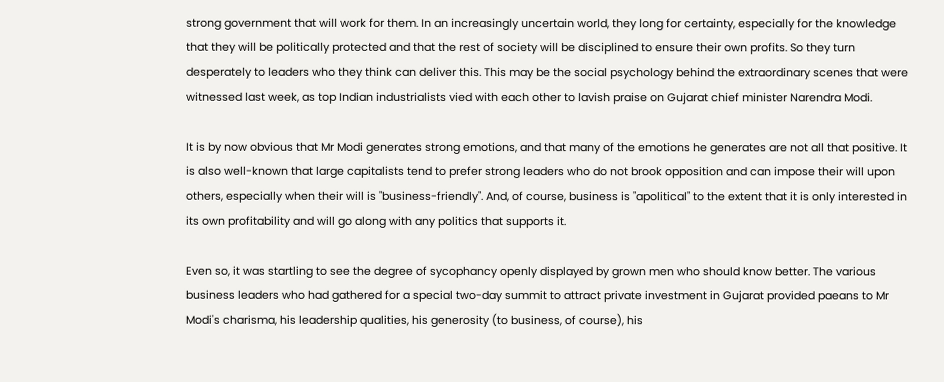strong government that will work for them. In an increasingly uncertain world, they long for certainty, especially for the knowledge that they will be politically protected and that the rest of society will be disciplined to ensure their own profits. So they turn desperately to leaders who they think can deliver this. This may be the social psychology behind the extraordinary scenes that were witnessed last week, as top Indian industrialists vied with each other to lavish praise on Gujarat chief minister Narendra Modi.

It is by now obvious that Mr Modi generates strong emotions, and that many of the emotions he generates are not all that positive. It is also well-known that large capitalists tend to prefer strong leaders who do not brook opposition and can impose their will upon others, especially when their will is "business-friendly". And, of course, business is "apolitical" to the extent that it is only interested in its own profitability and will go along with any politics that supports it.

Even so, it was startling to see the degree of sycophancy openly displayed by grown men who should know better. The various business leaders who had gathered for a special two-day summit to attract private investment in Gujarat provided paeans to Mr Modi's charisma, his leadership qualities, his generosity (to business, of course), his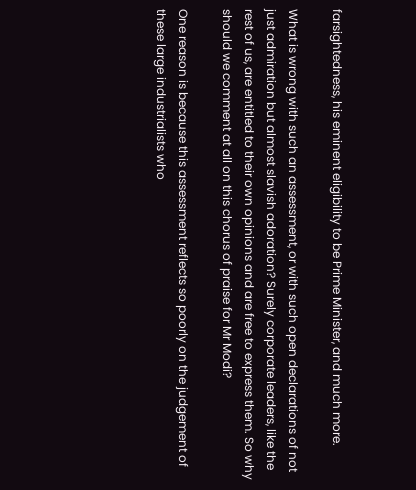farsightedness, his eminent eligibility to be Prime Minister, and much more.

What is wrong with such an assessment, or with such open declarations of not just admiration but almost slavish adoration? Surely corporate leaders, like the rest of us, are entitled to their own opinions and are free to express them. So why should we comment at all on this chorus of praise for Mr Modi?

One reason is because this assessment reflects so poorly on the judgement of these large industrialists who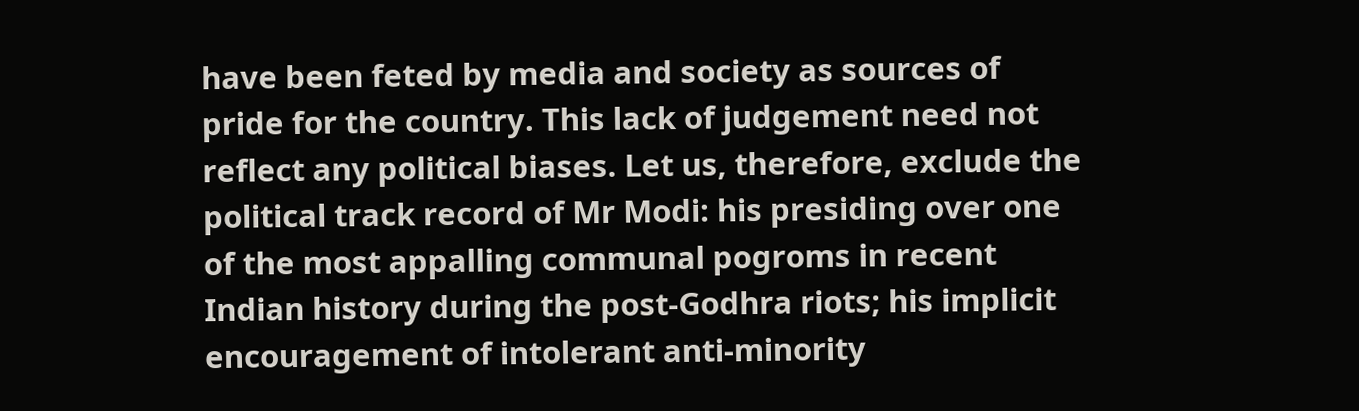have been feted by media and society as sources of pride for the country. This lack of judgement need not reflect any political biases. Let us, therefore, exclude the political track record of Mr Modi: his presiding over one of the most appalling communal pogroms in recent Indian history during the post-Godhra riots; his implicit encouragement of intolerant anti-minority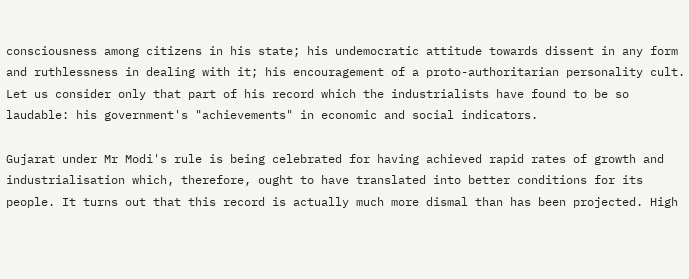consciousness among citizens in his state; his undemocratic attitude towards dissent in any form and ruthlessness in dealing with it; his encouragement of a proto-authoritarian personality cult. Let us consider only that part of his record which the industrialists have found to be so laudable: his government's "achievements" in economic and social indicators.

Gujarat under Mr Modi's rule is being celebrated for having achieved rapid rates of growth and industrialisation which, therefore, ought to have translated into better conditions for its people. It turns out that this record is actually much more dismal than has been projected. High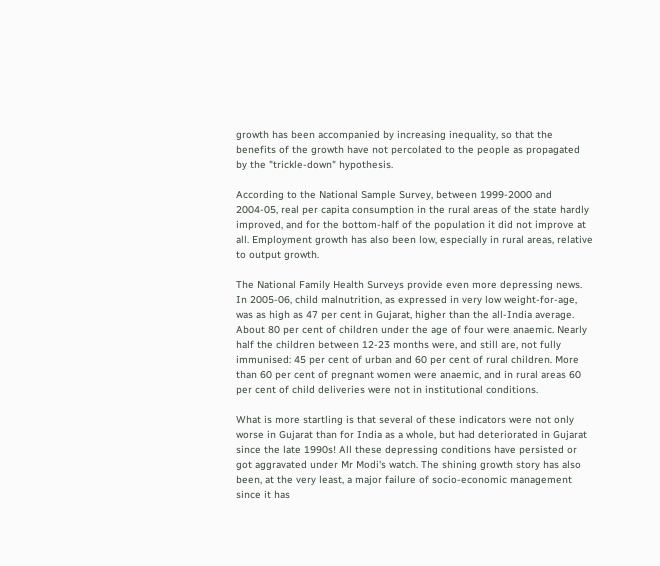growth has been accompanied by increasing inequality, so that the benefits of the growth have not percolated to the people as propagated by the "trickle-down" hypothesis.

According to the National Sample Survey, between 1999-2000 and 2004-05, real per capita consumption in the rural areas of the state hardly improved, and for the bottom-half of the population it did not improve at all. Employment growth has also been low, especially in rural areas, relative to output growth.

The National Family Health Surveys provide even more depressing news. In 2005-06, child malnutrition, as expressed in very low weight-for-age, was as high as 47 per cent in Gujarat, higher than the all-India average. About 80 per cent of children under the age of four were anaemic. Nearly half the children between 12-23 months were, and still are, not fully immunised: 45 per cent of urban and 60 per cent of rural children. More than 60 per cent of pregnant women were anaemic, and in rural areas 60 per cent of child deliveries were not in institutional conditions.

What is more startling is that several of these indicators were not only worse in Gujarat than for India as a whole, but had deteriorated in Gujarat since the late 1990s! All these depressing conditions have persisted or got aggravated under Mr Modi's watch. The shining growth story has also been, at the very least, a major failure of socio-economic management since it has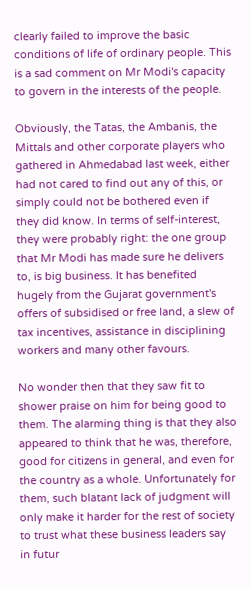clearly failed to improve the basic conditions of life of ordinary people. This is a sad comment on Mr Modi's capacity to govern in the interests of the people.

Obviously, the Tatas, the Ambanis, the Mittals and other corporate players who gathered in Ahmedabad last week, either had not cared to find out any of this, or simply could not be bothered even if they did know. In terms of self-interest, they were probably right: the one group that Mr Modi has made sure he delivers to, is big business. It has benefited hugely from the Gujarat government's offers of subsidised or free land, a slew of tax incentives, assistance in disciplining workers and many other favours.

No wonder then that they saw fit to shower praise on him for being good to them. The alarming thing is that they also appeared to think that he was, therefore, good for citizens in general, and even for the country as a whole. Unfortunately for them, such blatant lack of judgment will only make it harder for the rest of society to trust what these business leaders say in futur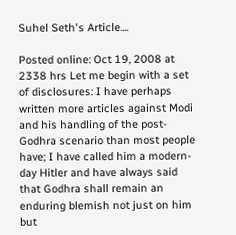Suhel Seth's Article....

Posted online: Oct 19, 2008 at 2338 hrs Let me begin with a set of disclosures: I have perhaps written more articles against Modi and his handling of the post-Godhra scenario than most people have; I have called him a modern-day Hitler and have always said that Godhra shall remain an enduring blemish not just on him but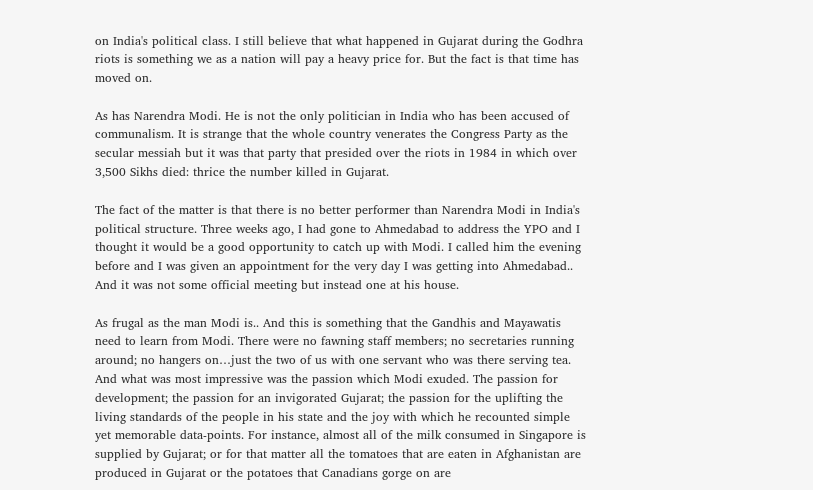on India's political class. I still believe that what happened in Gujarat during the Godhra riots is something we as a nation will pay a heavy price for. But the fact is that time has moved on.

As has Narendra Modi. He is not the only politician in India who has been accused of communalism. It is strange that the whole country venerates the Congress Party as the secular messiah but it was that party that presided over the riots in 1984 in which over 3,500 Sikhs died: thrice the number killed in Gujarat.

The fact of the matter is that there is no better performer than Narendra Modi in India's political structure. Three weeks ago, I had gone to Ahmedabad to address the YPO and I thought it would be a good opportunity to catch up with Modi. I called him the evening before and I was given an appointment for the very day I was getting into Ahmedabad.. And it was not some official meeting but instead one at his house.

As frugal as the man Modi is.. And this is something that the Gandhis and Mayawatis need to learn from Modi. There were no fawning staff members; no secretaries running around; no hangers on…just the two of us with one servant who was there serving tea. And what was most impressive was the passion which Modi exuded. The passion for development; the passion for an invigorated Gujarat; the passion for the uplifting the living standards of the people in his state and the joy with which he recounted simple yet memorable data-points. For instance, almost all of the milk consumed in Singapore is supplied by Gujarat; or for that matter all the tomatoes that are eaten in Afghanistan are produced in Gujarat or the potatoes that Canadians gorge on are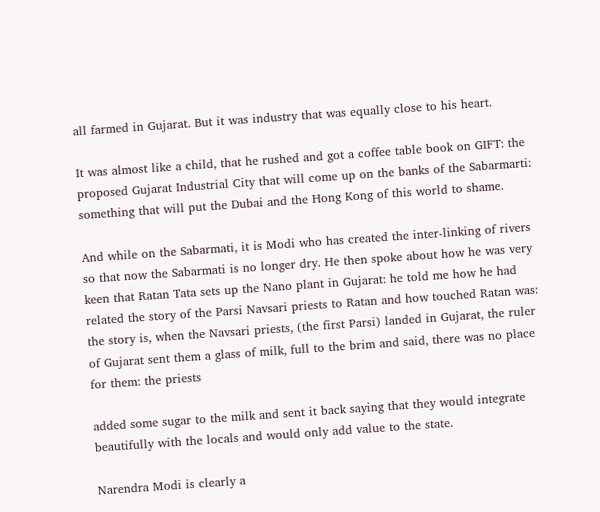all farmed in Gujarat. But it was industry that was equally close to his heart.

It was almost like a child, that he rushed and got a coffee table book on GIFT: the proposed Gujarat Industrial City that will come up on the banks of the Sabarmarti: something that will put the Dubai and the Hong Kong of this world to shame.

And while on the Sabarmati, it is Modi who has created the inter-linking of rivers so that now the Sabarmati is no longer dry. He then spoke about how he was very keen that Ratan Tata sets up the Nano plant in Gujarat: he told me how he had related the story of the Parsi Navsari priests to Ratan and how touched Ratan was: the story is, when the Navsari priests, (the first Parsi) landed in Gujarat, the ruler of Gujarat sent them a glass of milk, full to the brim and said, there was no place for them: the priests

added some sugar to the milk and sent it back saying that they would integrate beautifully with the locals and would only add value to the state.

Narendra Modi is clearly a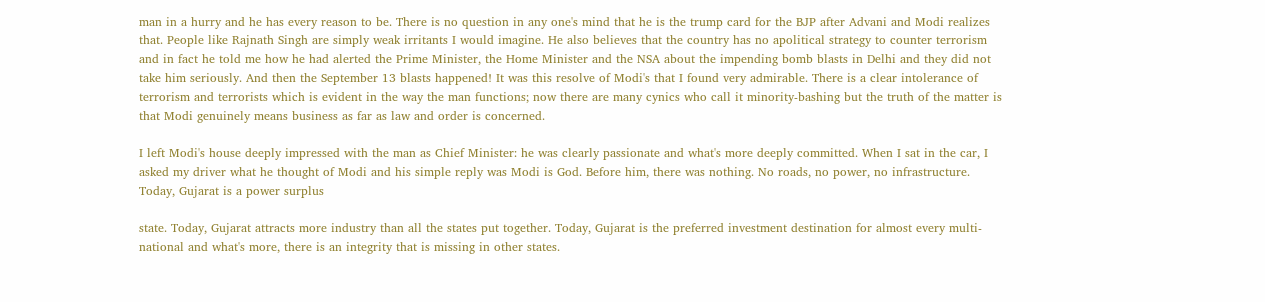man in a hurry and he has every reason to be. There is no question in any one's mind that he is the trump card for the BJP after Advani and Modi realizes that. People like Rajnath Singh are simply weak irritants I would imagine. He also believes that the country has no apolitical strategy to counter terrorism and in fact he told me how he had alerted the Prime Minister, the Home Minister and the NSA about the impending bomb blasts in Delhi and they did not take him seriously. And then the September 13 blasts happened! It was this resolve of Modi's that I found very admirable. There is a clear intolerance of terrorism and terrorists which is evident in the way the man functions; now there are many cynics who call it minority-bashing but the truth of the matter is that Modi genuinely means business as far as law and order is concerned.

I left Modi's house deeply impressed with the man as Chief Minister: he was clearly passionate and what's more deeply committed. When I sat in the car, I asked my driver what he thought of Modi and his simple reply was Modi is God. Before him, there was nothing. No roads, no power, no infrastructure. Today, Gujarat is a power surplus

state. Today, Gujarat attracts more industry than all the states put together. Today, Gujarat is the preferred investment destination for almost every multi-national and what's more, there is an integrity that is missing in other states.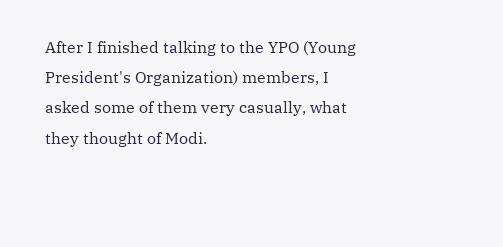After I finished talking to the YPO (Young President's Organization) members, I asked some of them very casually, what they thought of Modi.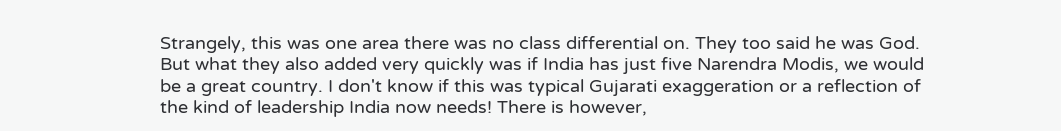Strangely, this was one area there was no class differential on. They too said he was God. But what they also added very quickly was if India has just five Narendra Modis, we would be a great country. I don't know if this was typical Gujarati exaggeration or a reflection of the kind of leadership India now needs! There is however,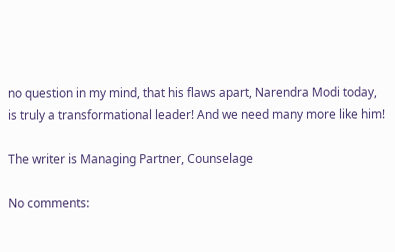no question in my mind, that his flaws apart, Narendra Modi today, is truly a transformational leader! And we need many more like him!

The writer is Managing Partner, Counselage

No comments: